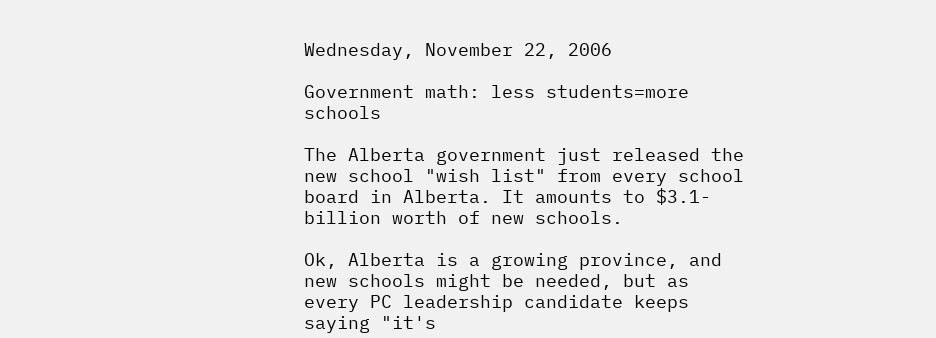Wednesday, November 22, 2006

Government math: less students=more schools

The Alberta government just released the new school "wish list" from every school board in Alberta. It amounts to $3.1-billion worth of new schools.

Ok, Alberta is a growing province, and new schools might be needed, but as every PC leadership candidate keeps saying "it's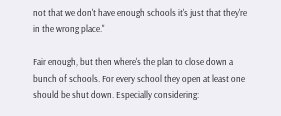not that we don't have enough schools it's just that they're in the wrong place."

Fair enough, but then where's the plan to close down a bunch of schools. For every school they open at least one should be shut down. Especially considering: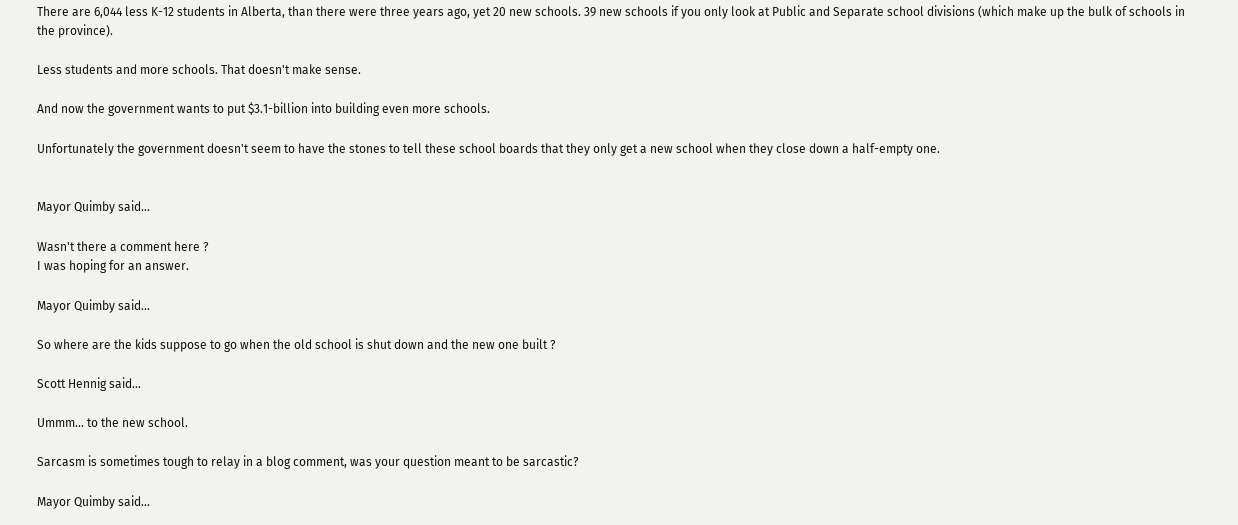There are 6,044 less K-12 students in Alberta, than there were three years ago, yet 20 new schools. 39 new schools if you only look at Public and Separate school divisions (which make up the bulk of schools in the province).

Less students and more schools. That doesn't make sense.

And now the government wants to put $3.1-billion into building even more schools.

Unfortunately the government doesn't seem to have the stones to tell these school boards that they only get a new school when they close down a half-empty one.


Mayor Quimby said...

Wasn't there a comment here ?
I was hoping for an answer.

Mayor Quimby said...

So where are the kids suppose to go when the old school is shut down and the new one built ?

Scott Hennig said...

Ummm... to the new school.

Sarcasm is sometimes tough to relay in a blog comment, was your question meant to be sarcastic?

Mayor Quimby said...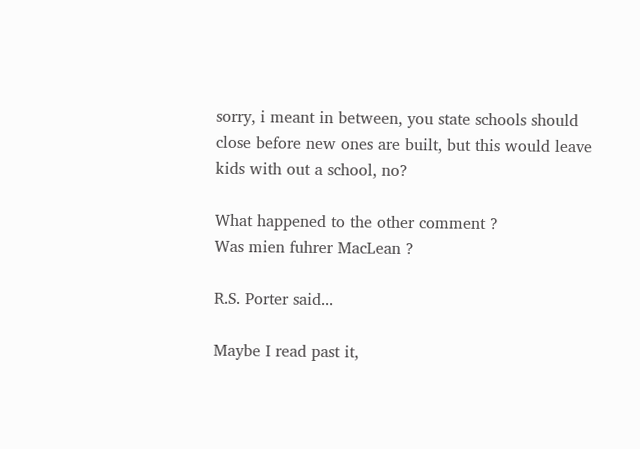sorry, i meant in between, you state schools should close before new ones are built, but this would leave kids with out a school, no?

What happened to the other comment ?
Was mien fuhrer MacLean ?

R.S. Porter said...

Maybe I read past it,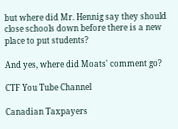but where did Mr. Hennig say they should close schools down before there is a new place to put students?

And yes, where did Moats' comment go?

CTF You Tube Channel

Canadian Taxpayers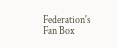Federation's Fan Box